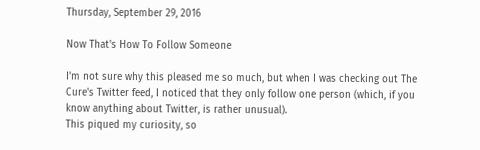Thursday, September 29, 2016

Now That's How To Follow Someone

I'm not sure why this pleased me so much, but when I was checking out The Cure's Twitter feed, I noticed that they only follow one person (which, if you know anything about Twitter, is rather unusual).
This piqued my curiosity, so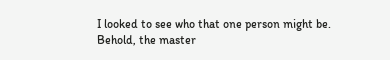I looked to see who that one person might be.
Behold, the master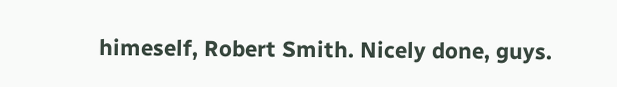himeself, Robert Smith. Nicely done, guys.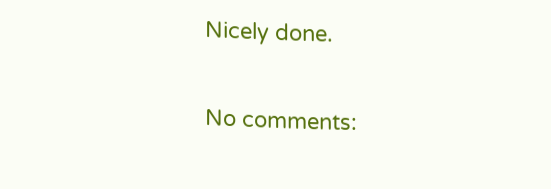Nicely done.

No comments: